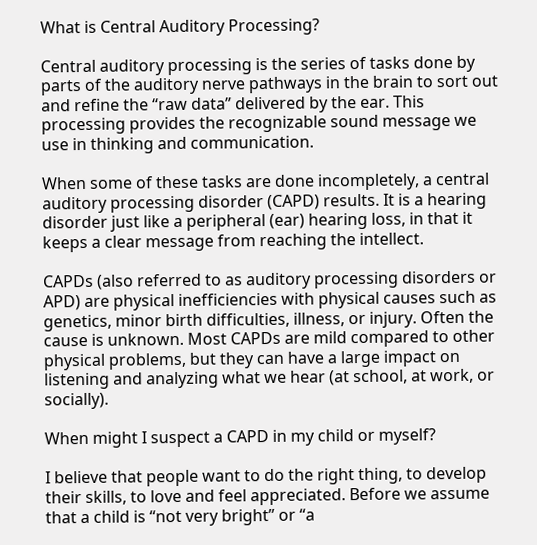What is Central Auditory Processing?

Central auditory processing is the series of tasks done by parts of the auditory nerve pathways in the brain to sort out and refine the “raw data” delivered by the ear. This processing provides the recognizable sound message we use in thinking and communication.

When some of these tasks are done incompletely, a central auditory processing disorder (CAPD) results. It is a hearing disorder just like a peripheral (ear) hearing loss, in that it keeps a clear message from reaching the intellect.

CAPDs (also referred to as auditory processing disorders or APD) are physical inefficiencies with physical causes such as genetics, minor birth difficulties, illness, or injury. Often the cause is unknown. Most CAPDs are mild compared to other physical problems, but they can have a large impact on listening and analyzing what we hear (at school, at work, or socially).

When might I suspect a CAPD in my child or myself?

I believe that people want to do the right thing, to develop their skills, to love and feel appreciated. Before we assume that a child is “not very bright” or “a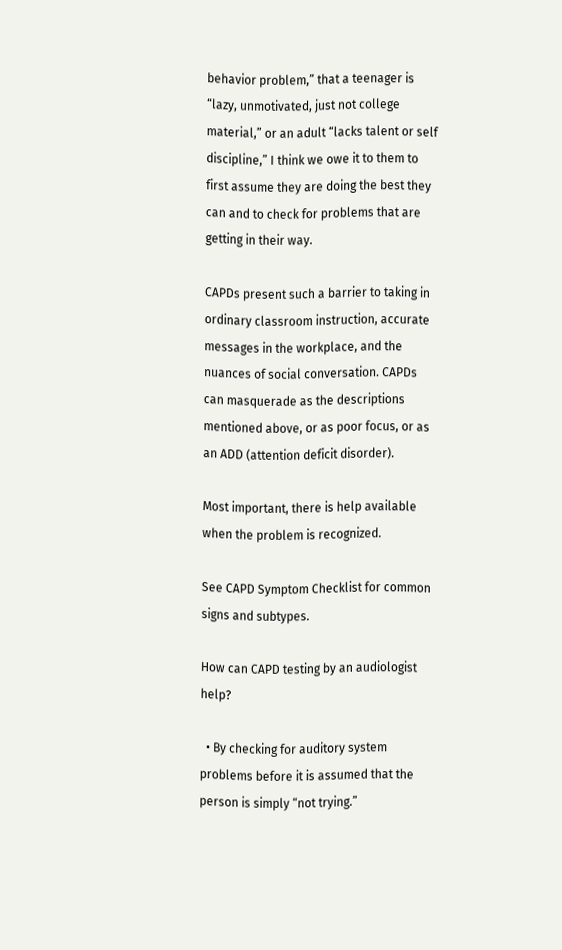behavior problem,” that a teenager is “lazy, unmotivated, just not college material,” or an adult “lacks talent or self discipline,” I think we owe it to them to first assume they are doing the best they can and to check for problems that are getting in their way.

CAPDs present such a barrier to taking in ordinary classroom instruction, accurate messages in the workplace, and the nuances of social conversation. CAPDs can masquerade as the descriptions mentioned above, or as poor focus, or as an ADD (attention deficit disorder).

Most important, there is help available when the problem is recognized.

See CAPD Symptom Checklist for common signs and subtypes.

How can CAPD testing by an audiologist help?

  • By checking for auditory system problems before it is assumed that the person is simply “not trying.”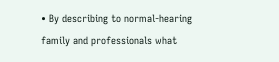• By describing to normal-hearing family and professionals what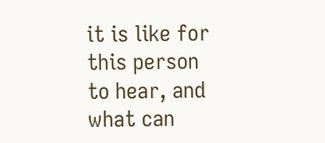it is like for this person to hear, and what can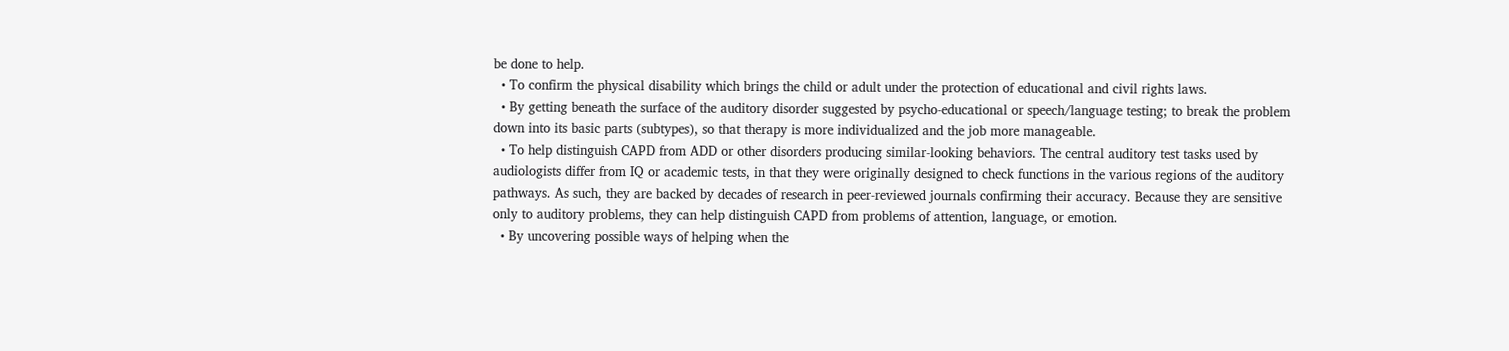be done to help.
  • To confirm the physical disability which brings the child or adult under the protection of educational and civil rights laws.
  • By getting beneath the surface of the auditory disorder suggested by psycho-educational or speech/language testing; to break the problem down into its basic parts (subtypes), so that therapy is more individualized and the job more manageable.
  • To help distinguish CAPD from ADD or other disorders producing similar-looking behaviors. The central auditory test tasks used by audiologists differ from IQ or academic tests, in that they were originally designed to check functions in the various regions of the auditory pathways. As such, they are backed by decades of research in peer-reviewed journals confirming their accuracy. Because they are sensitive only to auditory problems, they can help distinguish CAPD from problems of attention, language, or emotion.
  • By uncovering possible ways of helping when the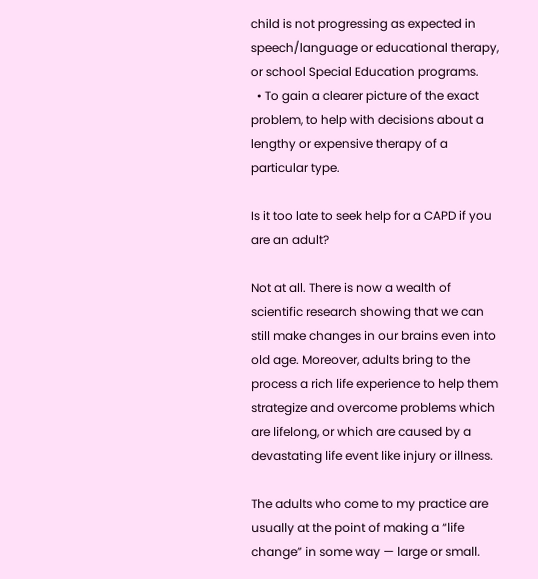child is not progressing as expected in speech/language or educational therapy, or school Special Education programs.
  • To gain a clearer picture of the exact problem, to help with decisions about a lengthy or expensive therapy of a particular type.

Is it too late to seek help for a CAPD if you are an adult?

Not at all. There is now a wealth of scientific research showing that we can still make changes in our brains even into old age. Moreover, adults bring to the process a rich life experience to help them strategize and overcome problems which are lifelong, or which are caused by a devastating life event like injury or illness.

The adults who come to my practice are usually at the point of making a “life change” in some way — large or small.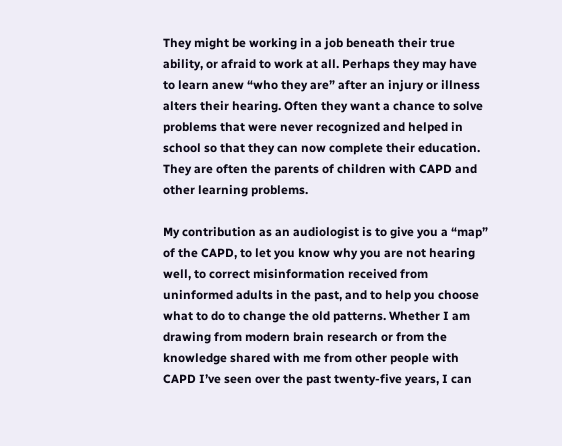They might be working in a job beneath their true ability, or afraid to work at all. Perhaps they may have to learn anew “who they are” after an injury or illness alters their hearing. Often they want a chance to solve problems that were never recognized and helped in school so that they can now complete their education. They are often the parents of children with CAPD and other learning problems.

My contribution as an audiologist is to give you a “map” of the CAPD, to let you know why you are not hearing well, to correct misinformation received from uninformed adults in the past, and to help you choose what to do to change the old patterns. Whether I am drawing from modern brain research or from the knowledge shared with me from other people with CAPD I’ve seen over the past twenty-five years, I can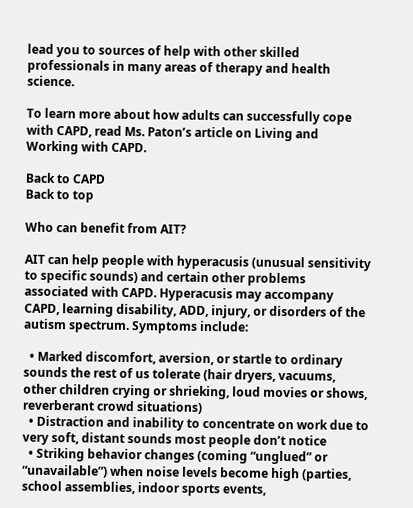lead you to sources of help with other skilled professionals in many areas of therapy and health science.

To learn more about how adults can successfully cope with CAPD, read Ms. Paton’s article on Living and Working with CAPD.

Back to CAPD
Back to top

Who can benefit from AIT?

AIT can help people with hyperacusis (unusual sensitivity to specific sounds) and certain other problems associated with CAPD. Hyperacusis may accompany CAPD, learning disability, ADD, injury, or disorders of the autism spectrum. Symptoms include:

  • Marked discomfort, aversion, or startle to ordinary sounds the rest of us tolerate (hair dryers, vacuums, other children crying or shrieking, loud movies or shows, reverberant crowd situations)
  • Distraction and inability to concentrate on work due to very soft, distant sounds most people don’t notice
  • Striking behavior changes (coming “unglued” or “unavailable”) when noise levels become high (parties, school assemblies, indoor sports events,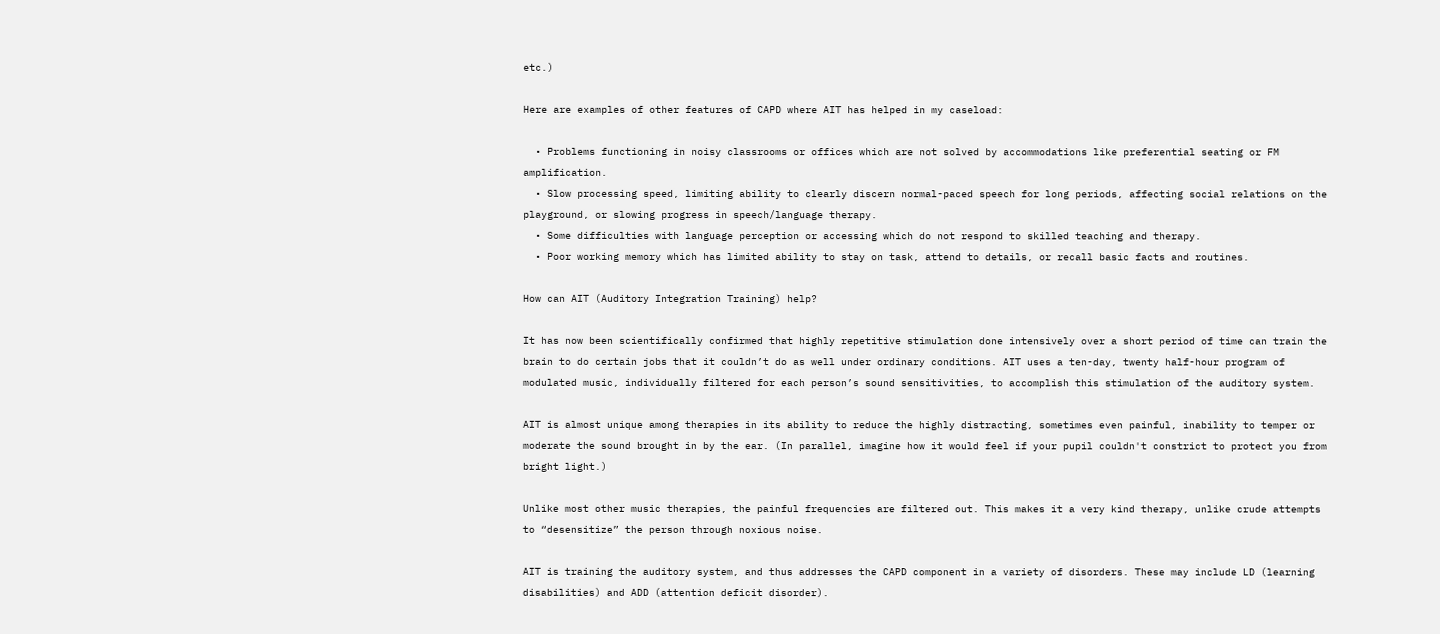etc.)

Here are examples of other features of CAPD where AIT has helped in my caseload:

  • Problems functioning in noisy classrooms or offices which are not solved by accommodations like preferential seating or FM amplification.
  • Slow processing speed, limiting ability to clearly discern normal-paced speech for long periods, affecting social relations on the playground, or slowing progress in speech/language therapy.
  • Some difficulties with language perception or accessing which do not respond to skilled teaching and therapy.
  • Poor working memory which has limited ability to stay on task, attend to details, or recall basic facts and routines.

How can AIT (Auditory Integration Training) help?

It has now been scientifically confirmed that highly repetitive stimulation done intensively over a short period of time can train the brain to do certain jobs that it couldn’t do as well under ordinary conditions. AIT uses a ten-day, twenty half-hour program of modulated music, individually filtered for each person’s sound sensitivities, to accomplish this stimulation of the auditory system.

AIT is almost unique among therapies in its ability to reduce the highly distracting, sometimes even painful, inability to temper or moderate the sound brought in by the ear. (In parallel, imagine how it would feel if your pupil couldn't constrict to protect you from bright light.)

Unlike most other music therapies, the painful frequencies are filtered out. This makes it a very kind therapy, unlike crude attempts to “desensitize” the person through noxious noise.

AIT is training the auditory system, and thus addresses the CAPD component in a variety of disorders. These may include LD (learning disabilities) and ADD (attention deficit disorder).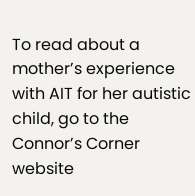To read about a mother’s experience with AIT for her autistic child, go to the Connor’s Corner website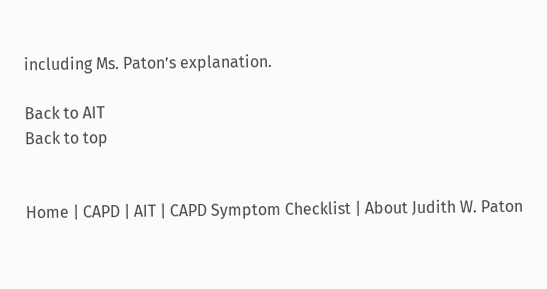including Ms. Paton’s explanation.

Back to AIT
Back to top


Home | CAPD | AIT | CAPD Symptom Checklist | About Judith W. Paton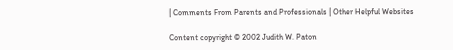| Comments From Parents and Professionals | Other Helpful Websites

Content copyright © 2002 Judith W. Paton